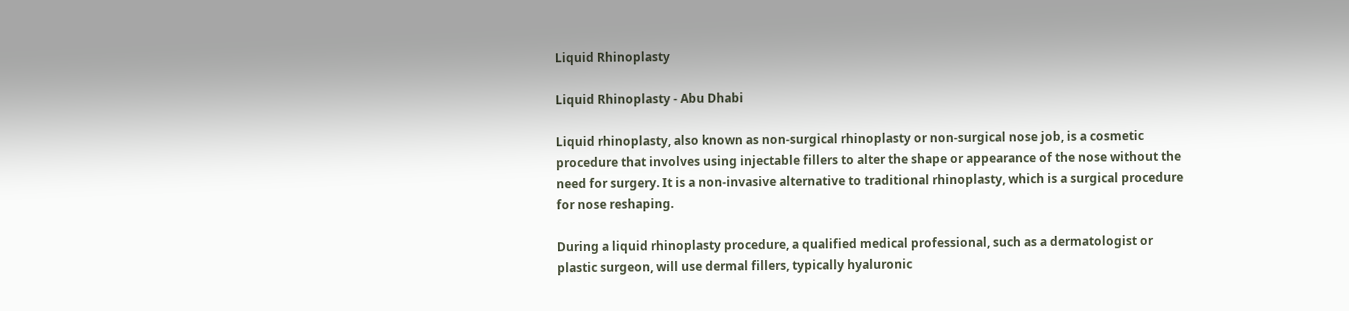Liquid Rhinoplasty

Liquid Rhinoplasty - Abu Dhabi

Liquid rhinoplasty, also known as non-surgical rhinoplasty or non-surgical nose job, is a cosmetic procedure that involves using injectable fillers to alter the shape or appearance of the nose without the need for surgery. It is a non-invasive alternative to traditional rhinoplasty, which is a surgical procedure for nose reshaping.

During a liquid rhinoplasty procedure, a qualified medical professional, such as a dermatologist or plastic surgeon, will use dermal fillers, typically hyaluronic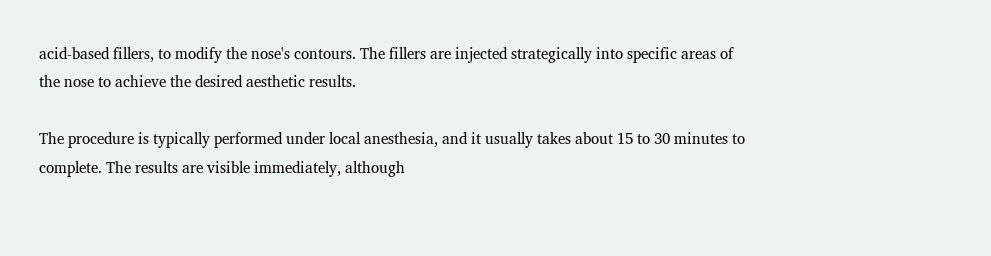acid-based fillers, to modify the nose's contours. The fillers are injected strategically into specific areas of the nose to achieve the desired aesthetic results.

The procedure is typically performed under local anesthesia, and it usually takes about 15 to 30 minutes to complete. The results are visible immediately, although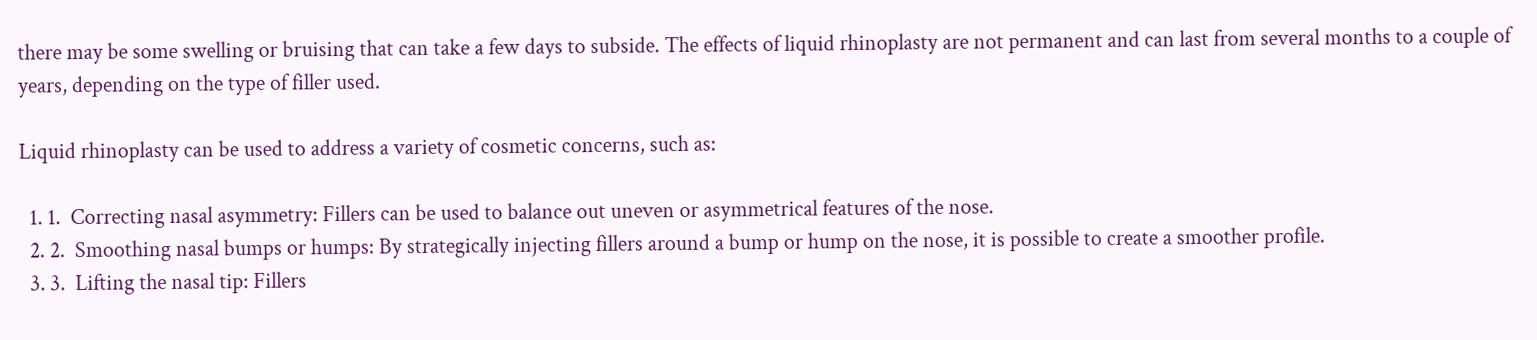there may be some swelling or bruising that can take a few days to subside. The effects of liquid rhinoplasty are not permanent and can last from several months to a couple of years, depending on the type of filler used.

Liquid rhinoplasty can be used to address a variety of cosmetic concerns, such as:

  1. 1.  Correcting nasal asymmetry: Fillers can be used to balance out uneven or asymmetrical features of the nose.
  2. 2.  Smoothing nasal bumps or humps: By strategically injecting fillers around a bump or hump on the nose, it is possible to create a smoother profile.
  3. 3.  Lifting the nasal tip: Fillers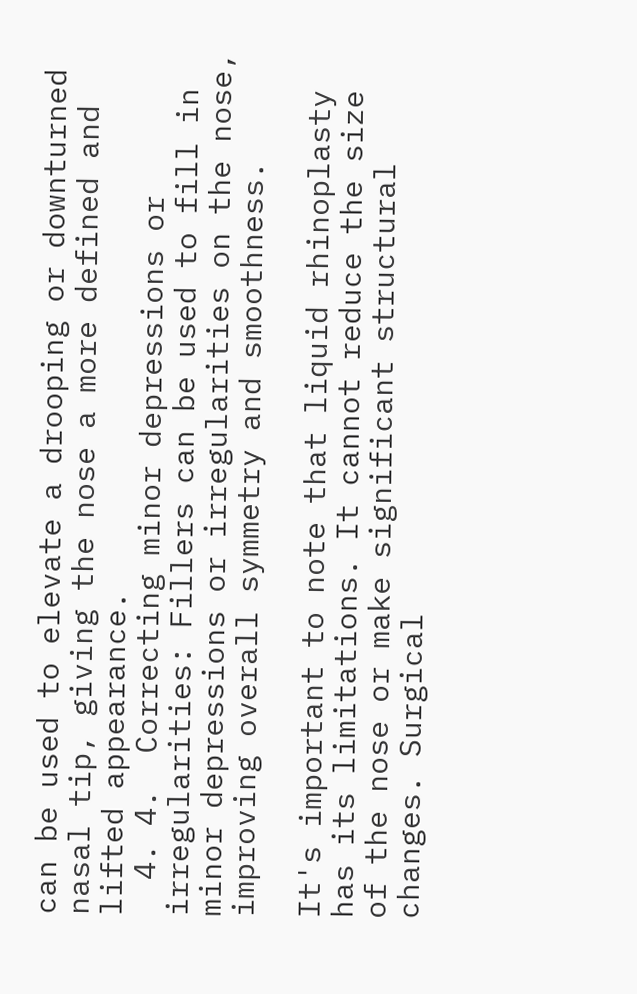can be used to elevate a drooping or downturned nasal tip, giving the nose a more defined and lifted appearance.
  4. 4.  Correcting minor depressions or irregularities: Fillers can be used to fill in minor depressions or irregularities on the nose, improving overall symmetry and smoothness.

It's important to note that liquid rhinoplasty has its limitations. It cannot reduce the size of the nose or make significant structural changes. Surgical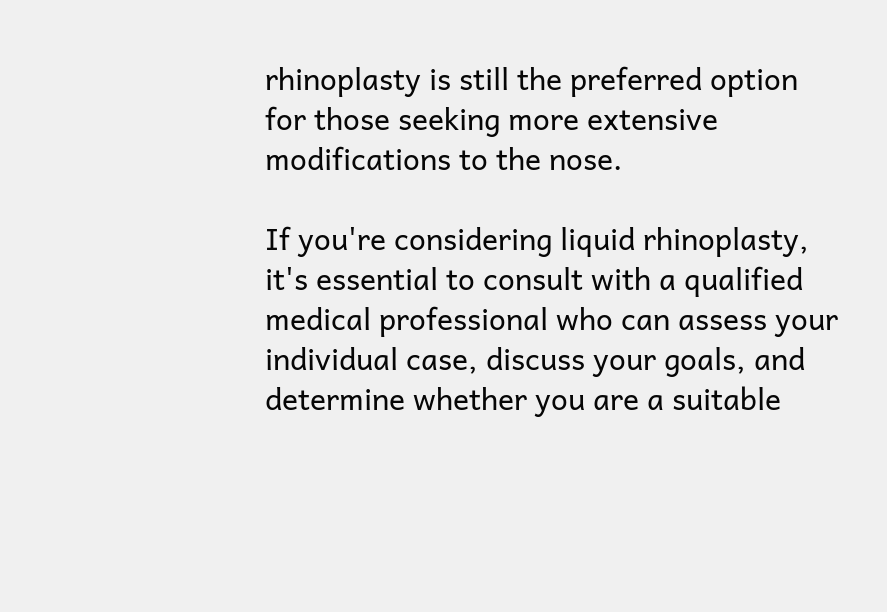rhinoplasty is still the preferred option for those seeking more extensive modifications to the nose.

If you're considering liquid rhinoplasty, it's essential to consult with a qualified medical professional who can assess your individual case, discuss your goals, and determine whether you are a suitable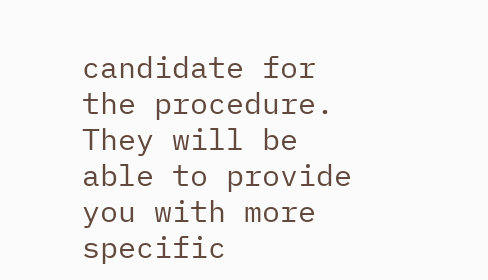candidate for the procedure. They will be able to provide you with more specific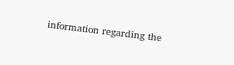information regarding the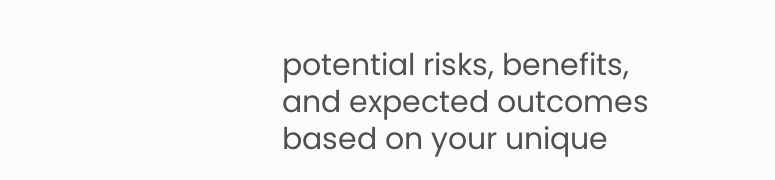potential risks, benefits, and expected outcomes based on your unique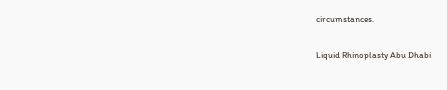circumstances.

Liquid Rhinoplasty Abu Dhabi